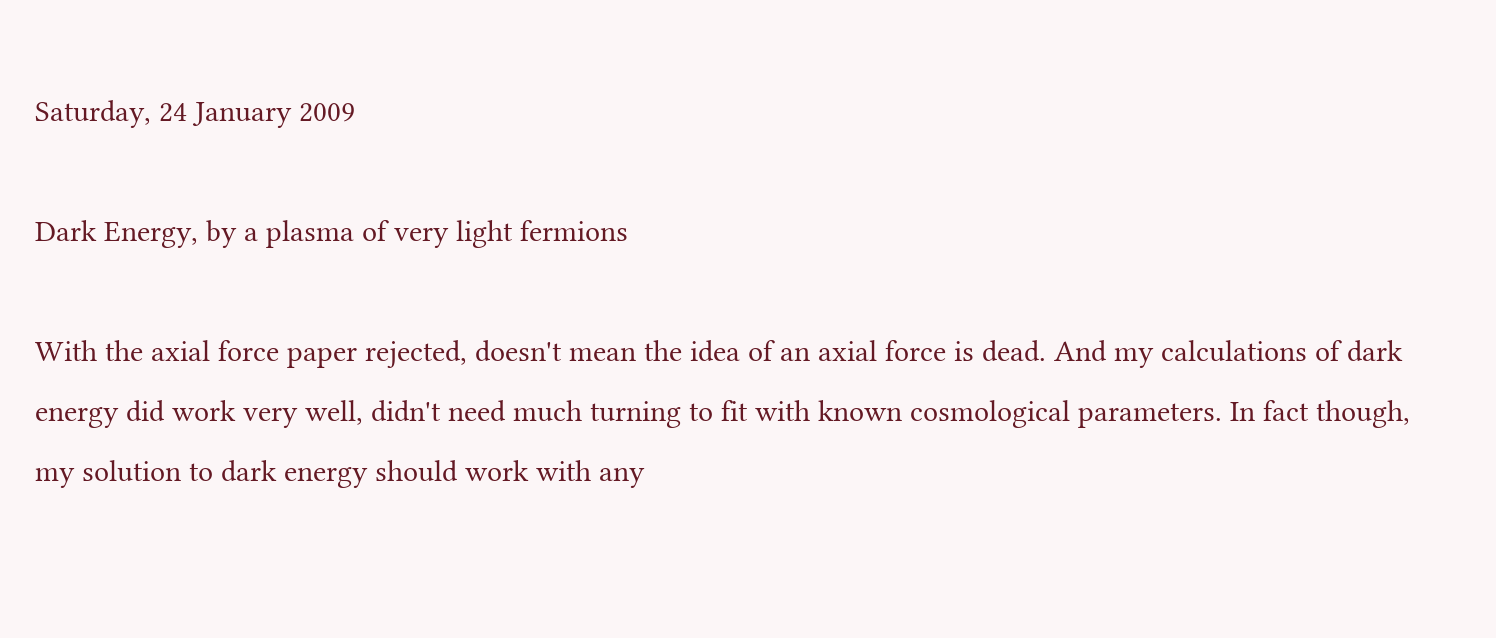Saturday, 24 January 2009

Dark Energy, by a plasma of very light fermions

With the axial force paper rejected, doesn't mean the idea of an axial force is dead. And my calculations of dark energy did work very well, didn't need much turning to fit with known cosmological parameters. In fact though, my solution to dark energy should work with any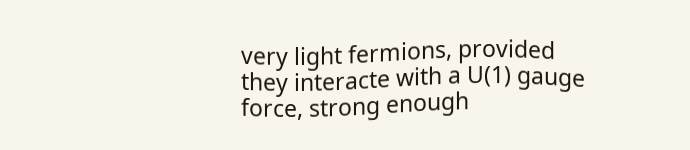very light fermions, provided they interacte with a U(1) gauge force, strong enough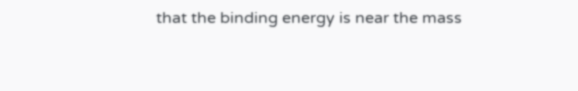that the binding energy is near the mass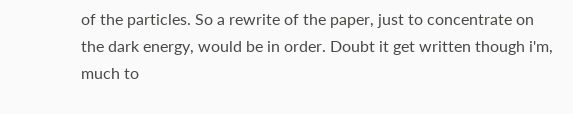of the particles. So a rewrite of the paper, just to concentrate on the dark energy, would be in order. Doubt it get written though i'm, much to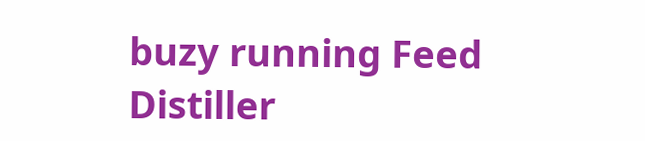buzy running Feed Distiller